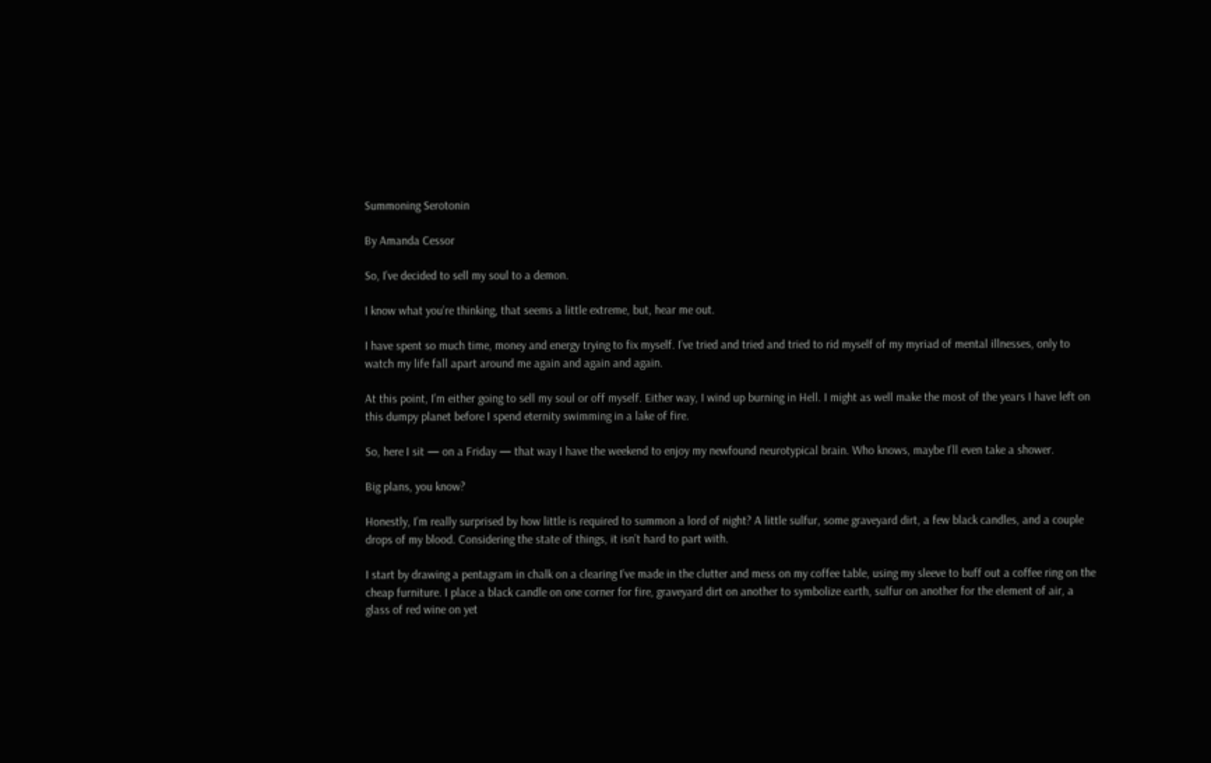Summoning Serotonin

By Amanda Cessor

So, I’ve decided to sell my soul to a demon.

I know what you’re thinking, that seems a little extreme, but, hear me out.

I have spent so much time, money and energy trying to fix myself. I’ve tried and tried and tried to rid myself of my myriad of mental illnesses, only to watch my life fall apart around me again and again and again.

At this point, I’m either going to sell my soul or off myself. Either way, I wind up burning in Hell. I might as well make the most of the years I have left on this dumpy planet before I spend eternity swimming in a lake of fire.

So, here I sit — on a Friday — that way I have the weekend to enjoy my newfound neurotypical brain. Who knows, maybe I’ll even take a shower.

Big plans, you know?

Honestly, I’m really surprised by how little is required to summon a lord of night? A little sulfur, some graveyard dirt, a few black candles, and a couple drops of my blood. Considering the state of things, it isn’t hard to part with.

I start by drawing a pentagram in chalk on a clearing I’ve made in the clutter and mess on my coffee table, using my sleeve to buff out a coffee ring on the cheap furniture. I place a black candle on one corner for fire, graveyard dirt on another to symbolize earth, sulfur on another for the element of air, a glass of red wine on yet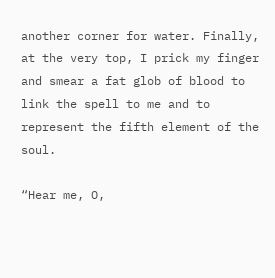another corner for water. Finally, at the very top, I prick my finger and smear a fat glob of blood to link the spell to me and to represent the fifth element of the soul.

“Hear me, O,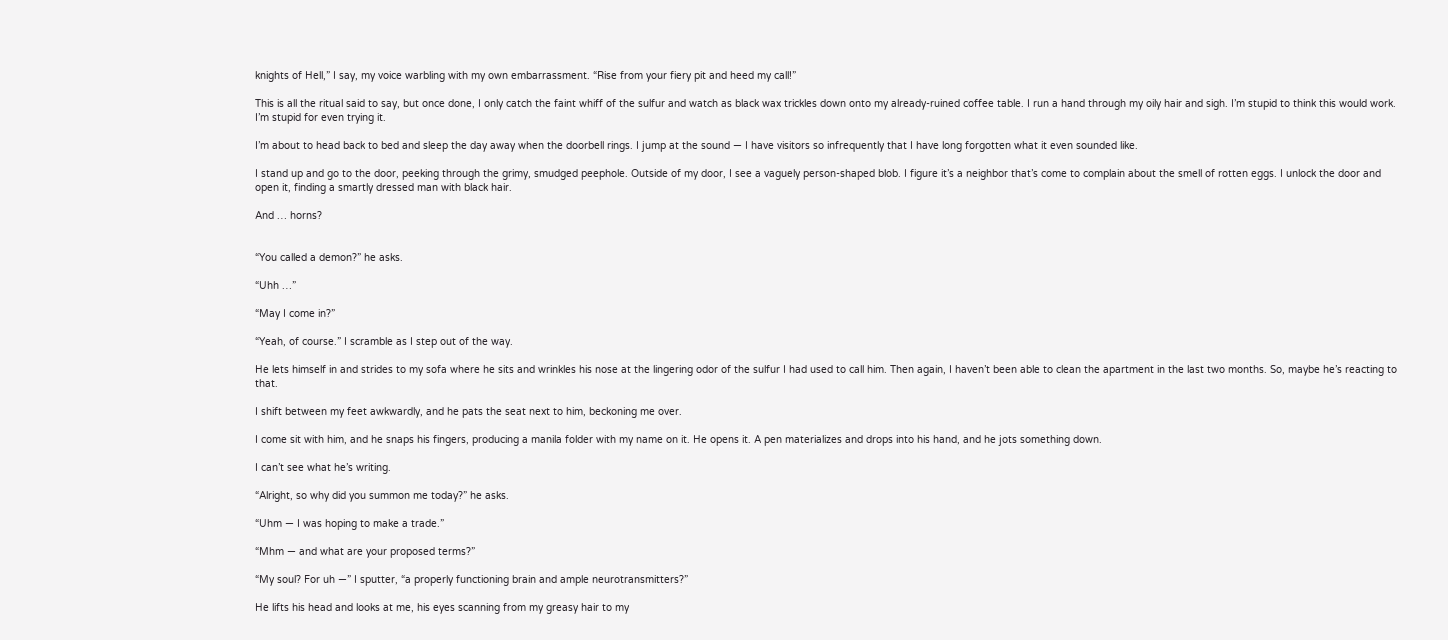knights of Hell,” I say, my voice warbling with my own embarrassment. “Rise from your fiery pit and heed my call!”

This is all the ritual said to say, but once done, I only catch the faint whiff of the sulfur and watch as black wax trickles down onto my already-ruined coffee table. I run a hand through my oily hair and sigh. I’m stupid to think this would work. I’m stupid for even trying it.

I’m about to head back to bed and sleep the day away when the doorbell rings. I jump at the sound — I have visitors so infrequently that I have long forgotten what it even sounded like.

I stand up and go to the door, peeking through the grimy, smudged peephole. Outside of my door, I see a vaguely person-shaped blob. I figure it’s a neighbor that’s come to complain about the smell of rotten eggs. I unlock the door and open it, finding a smartly dressed man with black hair.

And … horns?


“You called a demon?” he asks.

“Uhh …”

“May I come in?”

“Yeah, of course.” I scramble as I step out of the way.

He lets himself in and strides to my sofa where he sits and wrinkles his nose at the lingering odor of the sulfur I had used to call him. Then again, I haven’t been able to clean the apartment in the last two months. So, maybe he’s reacting to that.

I shift between my feet awkwardly, and he pats the seat next to him, beckoning me over.

I come sit with him, and he snaps his fingers, producing a manila folder with my name on it. He opens it. A pen materializes and drops into his hand, and he jots something down.

I can’t see what he’s writing.

“Alright, so why did you summon me today?” he asks.

“Uhm — I was hoping to make a trade.”

“Mhm — and what are your proposed terms?”

“My soul? For uh —” I sputter, “a properly functioning brain and ample neurotransmitters?”

He lifts his head and looks at me, his eyes scanning from my greasy hair to my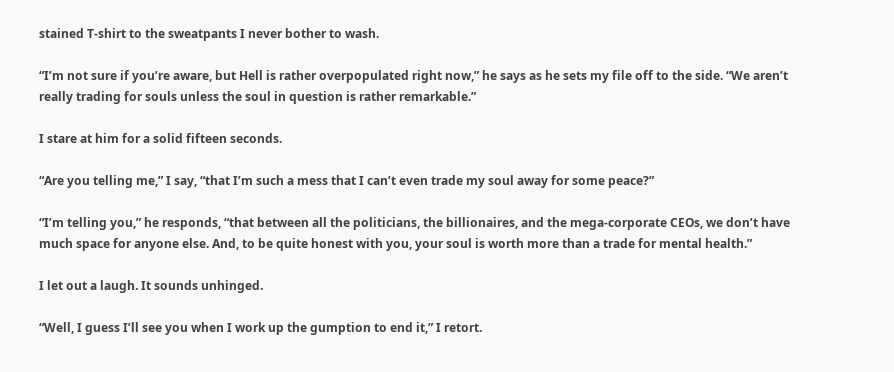stained T-shirt to the sweatpants I never bother to wash.

“I’m not sure if you’re aware, but Hell is rather overpopulated right now,” he says as he sets my file off to the side. “We aren’t really trading for souls unless the soul in question is rather remarkable.”

I stare at him for a solid fifteen seconds.

“Are you telling me,” I say, “that I’m such a mess that I can’t even trade my soul away for some peace?”

“I’m telling you,” he responds, “that between all the politicians, the billionaires, and the mega-corporate CEOs, we don’t have much space for anyone else. And, to be quite honest with you, your soul is worth more than a trade for mental health.”

I let out a laugh. It sounds unhinged.

“Well, I guess I’ll see you when I work up the gumption to end it,” I retort.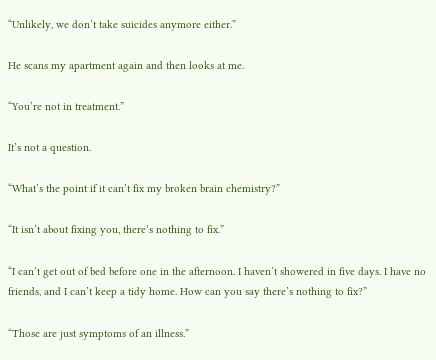“Unlikely, we don’t take suicides anymore either.”

He scans my apartment again and then looks at me.

“You’re not in treatment.”

It’s not a question.

“What’s the point if it can’t fix my broken brain chemistry?”

“It isn’t about fixing you, there’s nothing to fix.”

“I can’t get out of bed before one in the afternoon. I haven’t showered in five days. I have no friends, and I can’t keep a tidy home. How can you say there’s nothing to fix?”

“Those are just symptoms of an illness.”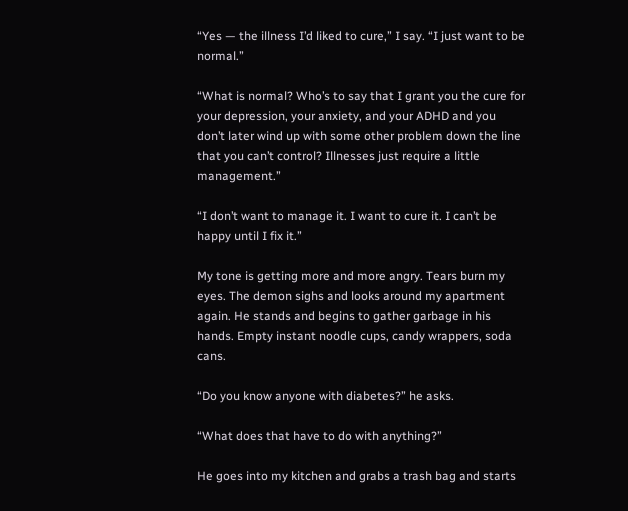“Yes — the illness I’d liked to cure,” I say. “I just want to be normal.”

“What is normal? Who’s to say that I grant you the cure for your depression, your anxiety, and your ADHD and you don’t later wind up with some other problem down the line that you can’t control? Illnesses just require a little management.”

“I don’t want to manage it. I want to cure it. I can’t be happy until I fix it.”

My tone is getting more and more angry. Tears burn my eyes. The demon sighs and looks around my apartment again. He stands and begins to gather garbage in his hands. Empty instant noodle cups, candy wrappers, soda cans.

“Do you know anyone with diabetes?” he asks.

“What does that have to do with anything?”

He goes into my kitchen and grabs a trash bag and starts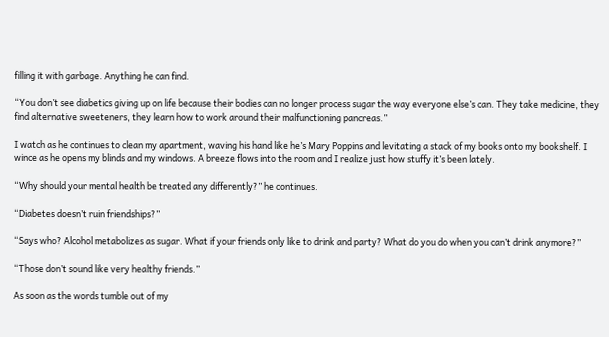filling it with garbage. Anything he can find.

“You don’t see diabetics giving up on life because their bodies can no longer process sugar the way everyone else’s can. They take medicine, they find alternative sweeteners, they learn how to work around their malfunctioning pancreas.”

I watch as he continues to clean my apartment, waving his hand like he’s Mary Poppins and levitating a stack of my books onto my bookshelf. I wince as he opens my blinds and my windows. A breeze flows into the room and I realize just how stuffy it’s been lately.

“Why should your mental health be treated any differently?” he continues.

“Diabetes doesn’t ruin friendships?”

“Says who? Alcohol metabolizes as sugar. What if your friends only like to drink and party? What do you do when you can’t drink anymore?”

“Those don’t sound like very healthy friends.”

As soon as the words tumble out of my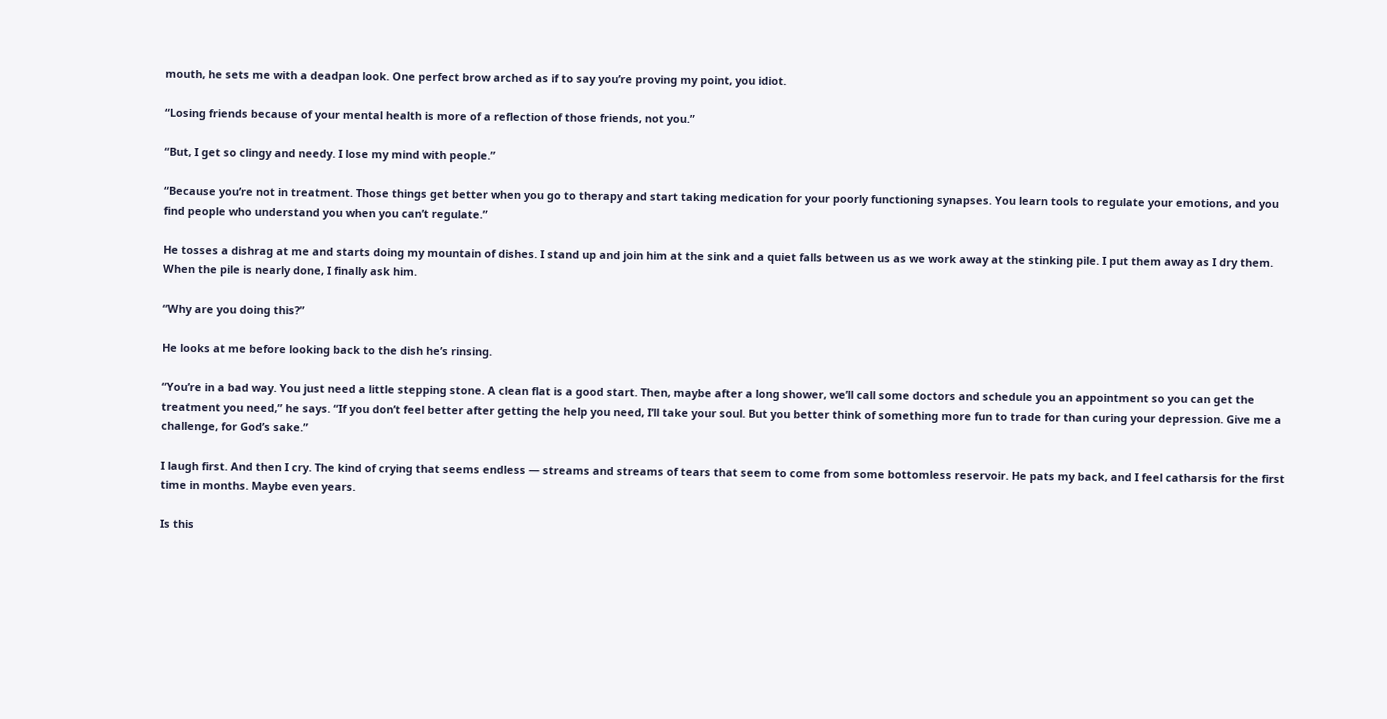mouth, he sets me with a deadpan look. One perfect brow arched as if to say you’re proving my point, you idiot.

“Losing friends because of your mental health is more of a reflection of those friends, not you.”

“But, I get so clingy and needy. I lose my mind with people.”

“Because you’re not in treatment. Those things get better when you go to therapy and start taking medication for your poorly functioning synapses. You learn tools to regulate your emotions, and you find people who understand you when you can’t regulate.”

He tosses a dishrag at me and starts doing my mountain of dishes. I stand up and join him at the sink and a quiet falls between us as we work away at the stinking pile. I put them away as I dry them. When the pile is nearly done, I finally ask him.

“Why are you doing this?”

He looks at me before looking back to the dish he’s rinsing.

“You’re in a bad way. You just need a little stepping stone. A clean flat is a good start. Then, maybe after a long shower, we’ll call some doctors and schedule you an appointment so you can get the treatment you need,” he says. “If you don’t feel better after getting the help you need, I’ll take your soul. But you better think of something more fun to trade for than curing your depression. Give me a challenge, for God’s sake.”

I laugh first. And then I cry. The kind of crying that seems endless — streams and streams of tears that seem to come from some bottomless reservoir. He pats my back, and I feel catharsis for the first time in months. Maybe even years.

Is this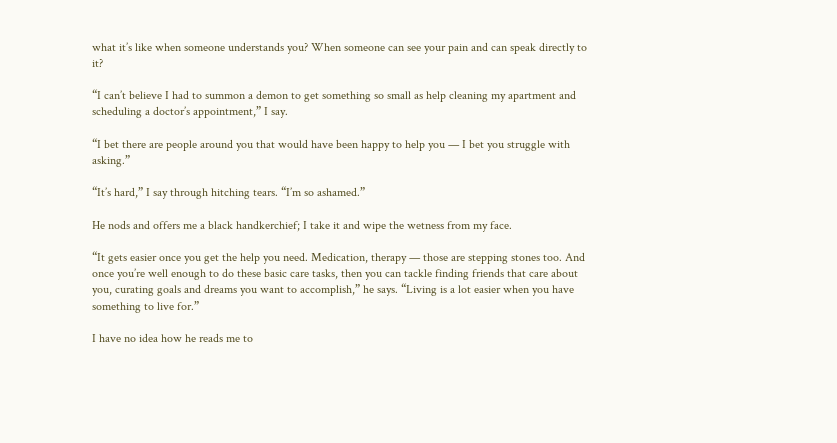what it’s like when someone understands you? When someone can see your pain and can speak directly to it?

“I can’t believe I had to summon a demon to get something so small as help cleaning my apartment and scheduling a doctor’s appointment,” I say.

“I bet there are people around you that would have been happy to help you — I bet you struggle with asking.”

“It’s hard,” I say through hitching tears. “I’m so ashamed.”

He nods and offers me a black handkerchief; I take it and wipe the wetness from my face.

“It gets easier once you get the help you need. Medication, therapy — those are stepping stones too. And once you’re well enough to do these basic care tasks, then you can tackle finding friends that care about you, curating goals and dreams you want to accomplish,” he says. “Living is a lot easier when you have something to live for.”

I have no idea how he reads me to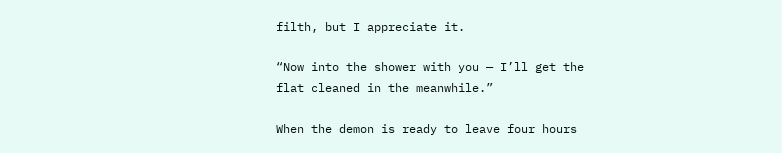filth, but I appreciate it.

“Now into the shower with you — I’ll get the flat cleaned in the meanwhile.”

When the demon is ready to leave four hours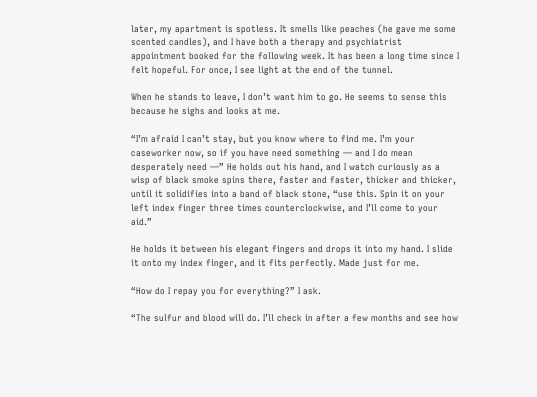later, my apartment is spotless. It smells like peaches (he gave me some scented candles), and I have both a therapy and psychiatrist appointment booked for the following week. It has been a long time since I felt hopeful. For once, I see light at the end of the tunnel.

When he stands to leave, I don’t want him to go. He seems to sense this because he sighs and looks at me.

“I’m afraid I can’t stay, but you know where to find me. I’m your caseworker now, so if you have need something — and I do mean desperately need —” He holds out his hand, and I watch curiously as a wisp of black smoke spins there, faster and faster, thicker and thicker, until it solidifies into a band of black stone, “use this. Spin it on your left index finger three times counterclockwise, and I’ll come to your aid.”

He holds it between his elegant fingers and drops it into my hand. I slide it onto my index finger, and it fits perfectly. Made just for me.

“How do I repay you for everything?” I ask.

“The sulfur and blood will do. I’ll check in after a few months and see how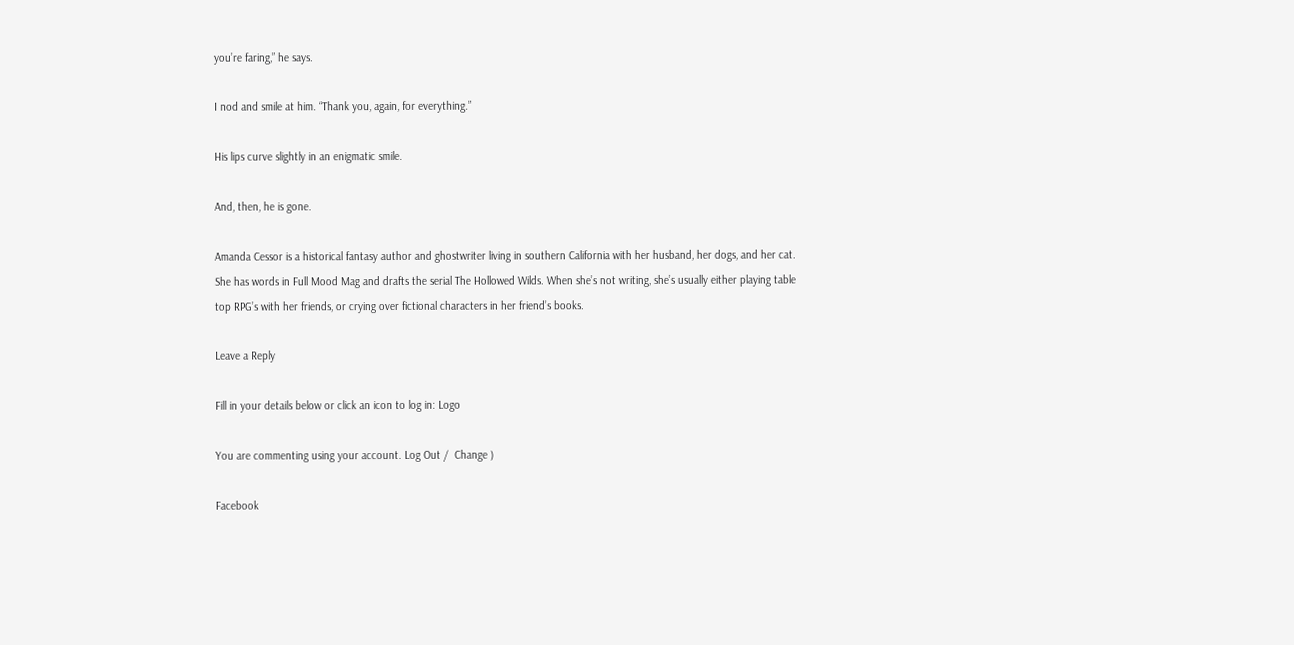you’re faring,” he says.

I nod and smile at him. “Thank you, again, for everything.”

His lips curve slightly in an enigmatic smile.

And, then, he is gone.

Amanda Cessor is a historical fantasy author and ghostwriter living in southern California with her husband, her dogs, and her cat. She has words in Full Mood Mag and drafts the serial The Hollowed Wilds. When she’s not writing, she’s usually either playing table top RPG’s with her friends, or crying over fictional characters in her friend’s books.

Leave a Reply

Fill in your details below or click an icon to log in: Logo

You are commenting using your account. Log Out /  Change )

Facebook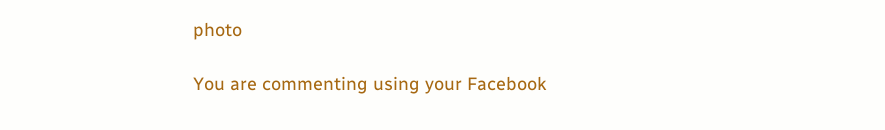photo

You are commenting using your Facebook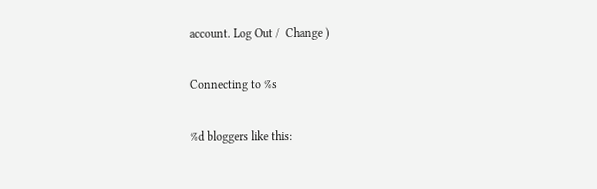account. Log Out /  Change )

Connecting to %s

%d bloggers like this: